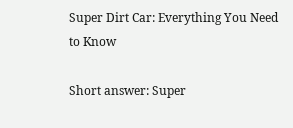Super Dirt Car: Everything You Need to Know

Short answer: Super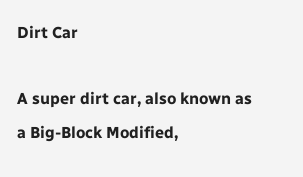Dirt Car

A super dirt car, also known as a Big-Block Modified,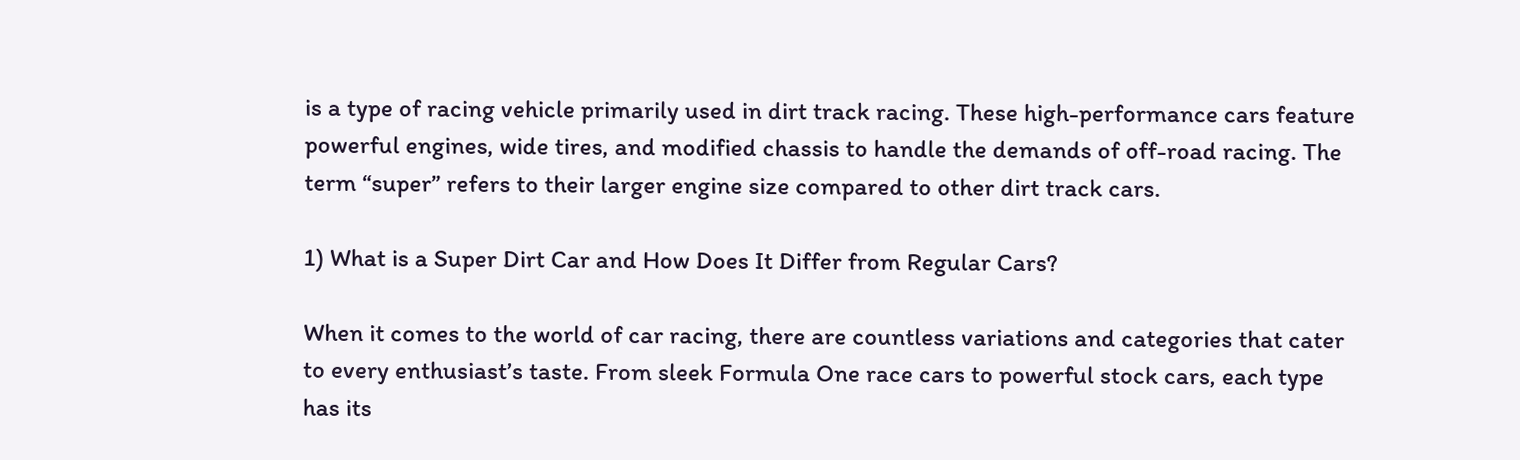is a type of racing vehicle primarily used in dirt track racing. These high-performance cars feature powerful engines, wide tires, and modified chassis to handle the demands of off-road racing. The term “super” refers to their larger engine size compared to other dirt track cars.

1) What is a Super Dirt Car and How Does It Differ from Regular Cars?

When it comes to the world of car racing, there are countless variations and categories that cater to every enthusiast’s taste. From sleek Formula One race cars to powerful stock cars, each type has its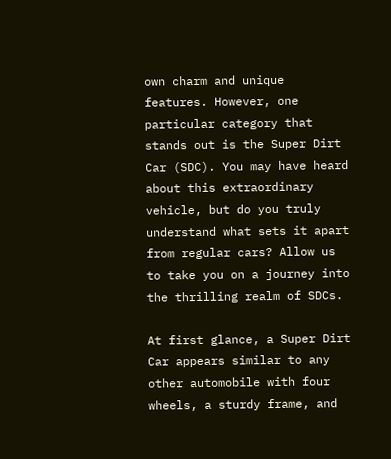own charm and unique features. However, one particular category that stands out is the Super Dirt Car (SDC). You may have heard about this extraordinary vehicle, but do you truly understand what sets it apart from regular cars? Allow us to take you on a journey into the thrilling realm of SDCs.

At first glance, a Super Dirt Car appears similar to any other automobile with four wheels, a sturdy frame, and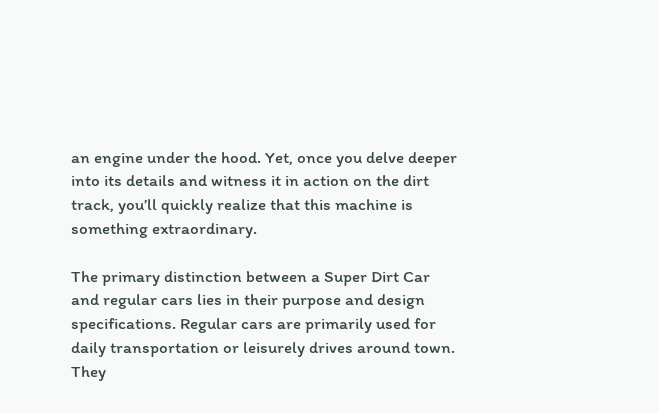an engine under the hood. Yet, once you delve deeper into its details and witness it in action on the dirt track, you’ll quickly realize that this machine is something extraordinary.

The primary distinction between a Super Dirt Car and regular cars lies in their purpose and design specifications. Regular cars are primarily used for daily transportation or leisurely drives around town. They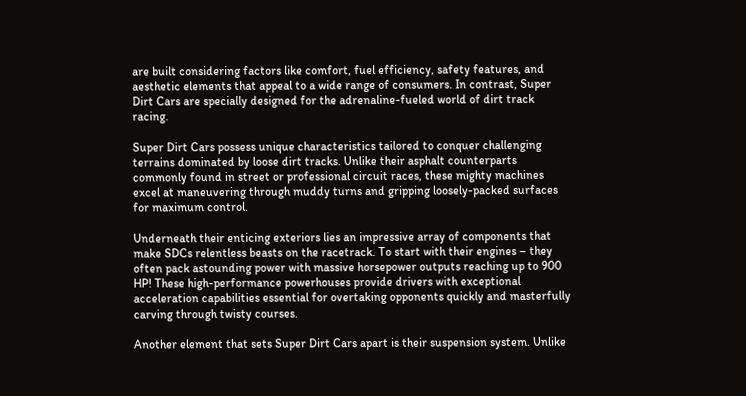are built considering factors like comfort, fuel efficiency, safety features, and aesthetic elements that appeal to a wide range of consumers. In contrast, Super Dirt Cars are specially designed for the adrenaline-fueled world of dirt track racing.

Super Dirt Cars possess unique characteristics tailored to conquer challenging terrains dominated by loose dirt tracks. Unlike their asphalt counterparts commonly found in street or professional circuit races, these mighty machines excel at maneuvering through muddy turns and gripping loosely-packed surfaces for maximum control.

Underneath their enticing exteriors lies an impressive array of components that make SDCs relentless beasts on the racetrack. To start with their engines – they often pack astounding power with massive horsepower outputs reaching up to 900 HP! These high-performance powerhouses provide drivers with exceptional acceleration capabilities essential for overtaking opponents quickly and masterfully carving through twisty courses.

Another element that sets Super Dirt Cars apart is their suspension system. Unlike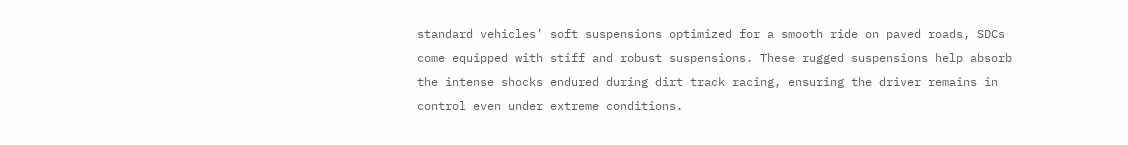standard vehicles’ soft suspensions optimized for a smooth ride on paved roads, SDCs come equipped with stiff and robust suspensions. These rugged suspensions help absorb the intense shocks endured during dirt track racing, ensuring the driver remains in control even under extreme conditions.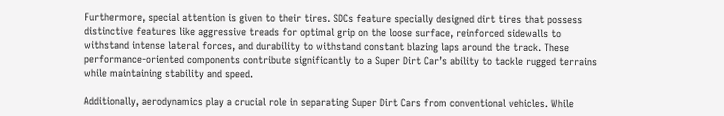Furthermore, special attention is given to their tires. SDCs feature specially designed dirt tires that possess distinctive features like aggressive treads for optimal grip on the loose surface, reinforced sidewalls to withstand intense lateral forces, and durability to withstand constant blazing laps around the track. These performance-oriented components contribute significantly to a Super Dirt Car’s ability to tackle rugged terrains while maintaining stability and speed.

Additionally, aerodynamics play a crucial role in separating Super Dirt Cars from conventional vehicles. While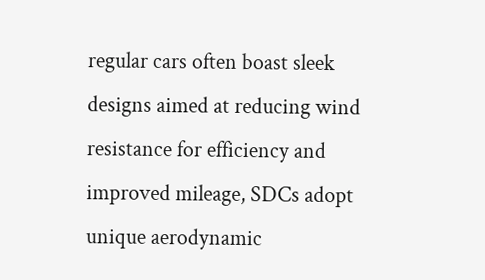regular cars often boast sleek designs aimed at reducing wind resistance for efficiency and improved mileage, SDCs adopt unique aerodynamic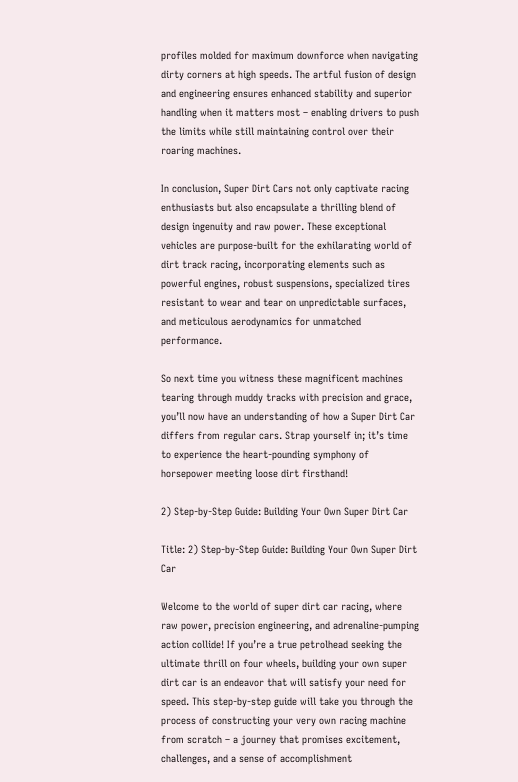profiles molded for maximum downforce when navigating dirty corners at high speeds. The artful fusion of design and engineering ensures enhanced stability and superior handling when it matters most – enabling drivers to push the limits while still maintaining control over their roaring machines.

In conclusion, Super Dirt Cars not only captivate racing enthusiasts but also encapsulate a thrilling blend of design ingenuity and raw power. These exceptional vehicles are purpose-built for the exhilarating world of dirt track racing, incorporating elements such as powerful engines, robust suspensions, specialized tires resistant to wear and tear on unpredictable surfaces, and meticulous aerodynamics for unmatched performance.

So next time you witness these magnificent machines tearing through muddy tracks with precision and grace, you’ll now have an understanding of how a Super Dirt Car differs from regular cars. Strap yourself in; it’s time to experience the heart-pounding symphony of horsepower meeting loose dirt firsthand!

2) Step-by-Step Guide: Building Your Own Super Dirt Car

Title: 2) Step-by-Step Guide: Building Your Own Super Dirt Car

Welcome to the world of super dirt car racing, where raw power, precision engineering, and adrenaline-pumping action collide! If you’re a true petrolhead seeking the ultimate thrill on four wheels, building your own super dirt car is an endeavor that will satisfy your need for speed. This step-by-step guide will take you through the process of constructing your very own racing machine from scratch – a journey that promises excitement, challenges, and a sense of accomplishment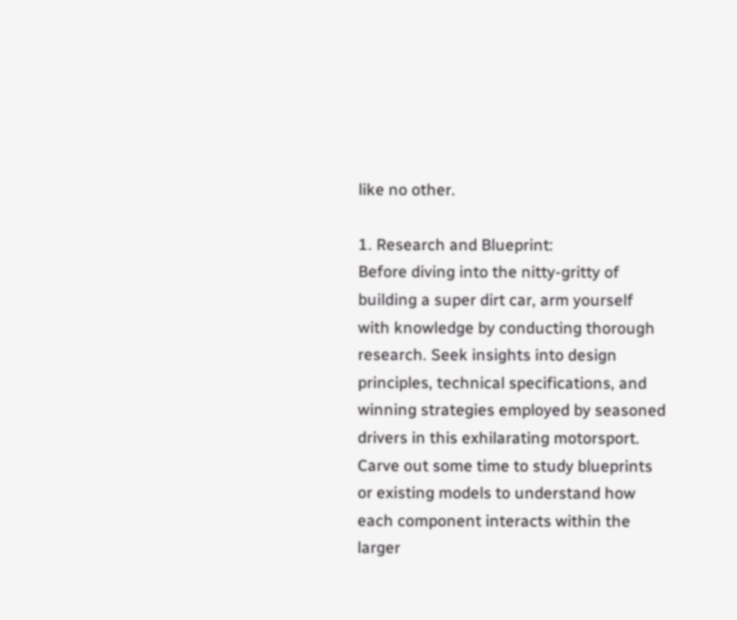like no other.

1. Research and Blueprint:
Before diving into the nitty-gritty of building a super dirt car, arm yourself with knowledge by conducting thorough research. Seek insights into design principles, technical specifications, and winning strategies employed by seasoned drivers in this exhilarating motorsport. Carve out some time to study blueprints or existing models to understand how each component interacts within the larger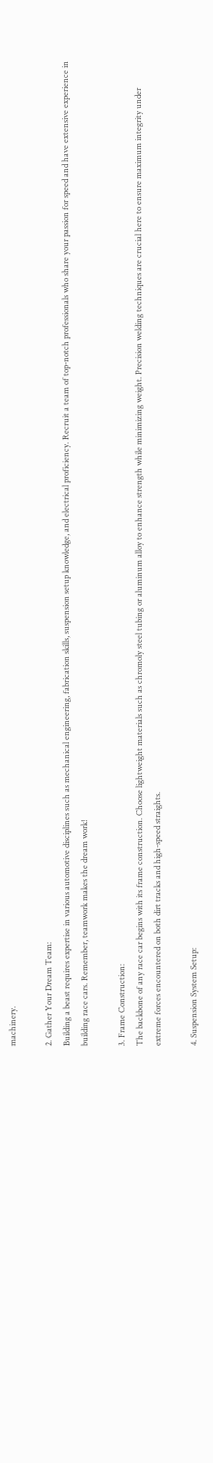machinery.

2. Gather Your Dream Team:
Building a beast requires expertise in various automotive disciplines such as mechanical engineering, fabrication skills, suspension setup knowledge, and electrical proficiency. Recruit a team of top-notch professionals who share your passion for speed and have extensive experience in building race cars. Remember, teamwork makes the dream work!

3. Frame Construction:
The backbone of any race car begins with its frame construction. Choose lightweight materials such as chromoly steel tubing or aluminum alloy to enhance strength while minimizing weight. Precision welding techniques are crucial here to ensure maximum integrity under extreme forces encountered on both dirt tracks and high-speed straights.

4. Suspension System Setup: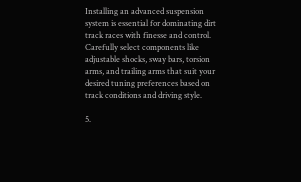Installing an advanced suspension system is essential for dominating dirt track races with finesse and control. Carefully select components like adjustable shocks, sway bars, torsion arms, and trailing arms that suit your desired tuning preferences based on track conditions and driving style.

5.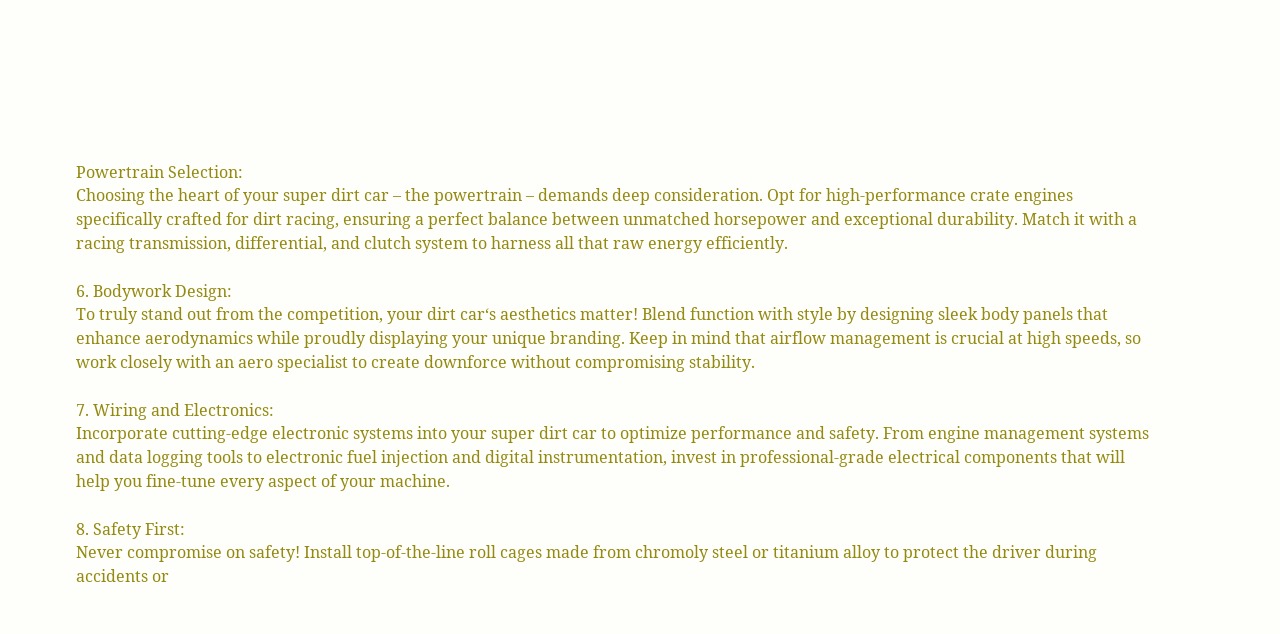Powertrain Selection:
Choosing the heart of your super dirt car – the powertrain – demands deep consideration. Opt for high-performance crate engines specifically crafted for dirt racing, ensuring a perfect balance between unmatched horsepower and exceptional durability. Match it with a racing transmission, differential, and clutch system to harness all that raw energy efficiently.

6. Bodywork Design:
To truly stand out from the competition, your dirt car‘s aesthetics matter! Blend function with style by designing sleek body panels that enhance aerodynamics while proudly displaying your unique branding. Keep in mind that airflow management is crucial at high speeds, so work closely with an aero specialist to create downforce without compromising stability.

7. Wiring and Electronics:
Incorporate cutting-edge electronic systems into your super dirt car to optimize performance and safety. From engine management systems and data logging tools to electronic fuel injection and digital instrumentation, invest in professional-grade electrical components that will help you fine-tune every aspect of your machine.

8. Safety First:
Never compromise on safety! Install top-of-the-line roll cages made from chromoly steel or titanium alloy to protect the driver during accidents or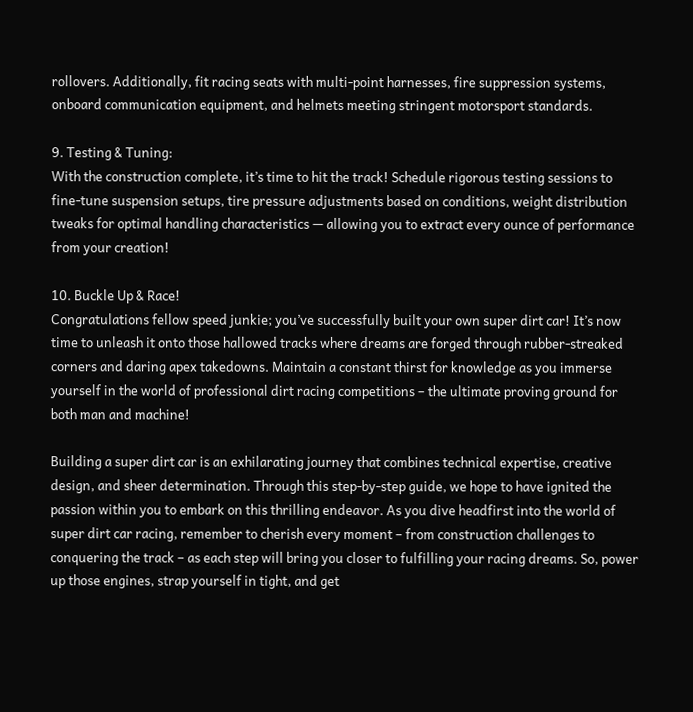rollovers. Additionally, fit racing seats with multi-point harnesses, fire suppression systems, onboard communication equipment, and helmets meeting stringent motorsport standards.

9. Testing & Tuning:
With the construction complete, it’s time to hit the track! Schedule rigorous testing sessions to fine-tune suspension setups, tire pressure adjustments based on conditions, weight distribution tweaks for optimal handling characteristics — allowing you to extract every ounce of performance from your creation!

10. Buckle Up & Race!
Congratulations fellow speed junkie; you’ve successfully built your own super dirt car! It’s now time to unleash it onto those hallowed tracks where dreams are forged through rubber-streaked corners and daring apex takedowns. Maintain a constant thirst for knowledge as you immerse yourself in the world of professional dirt racing competitions – the ultimate proving ground for both man and machine!

Building a super dirt car is an exhilarating journey that combines technical expertise, creative design, and sheer determination. Through this step-by-step guide, we hope to have ignited the passion within you to embark on this thrilling endeavor. As you dive headfirst into the world of super dirt car racing, remember to cherish every moment – from construction challenges to conquering the track – as each step will bring you closer to fulfilling your racing dreams. So, power up those engines, strap yourself in tight, and get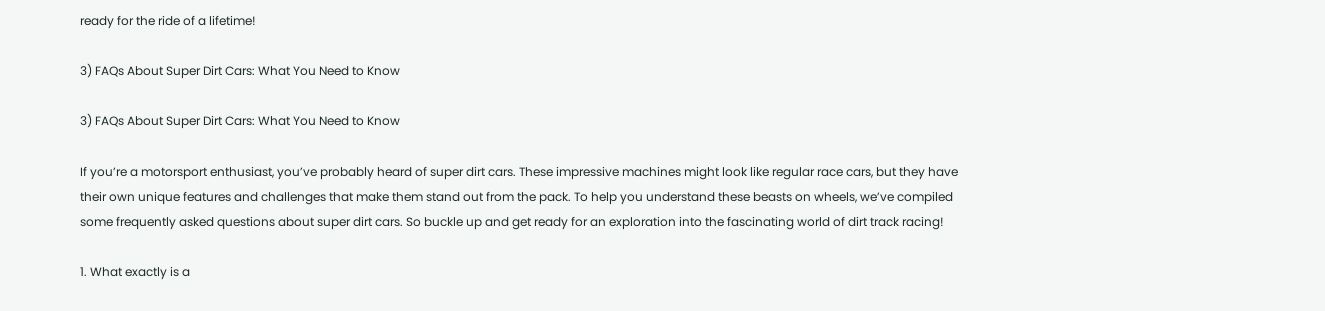ready for the ride of a lifetime!

3) FAQs About Super Dirt Cars: What You Need to Know

3) FAQs About Super Dirt Cars: What You Need to Know

If you’re a motorsport enthusiast, you’ve probably heard of super dirt cars. These impressive machines might look like regular race cars, but they have their own unique features and challenges that make them stand out from the pack. To help you understand these beasts on wheels, we’ve compiled some frequently asked questions about super dirt cars. So buckle up and get ready for an exploration into the fascinating world of dirt track racing!

1. What exactly is a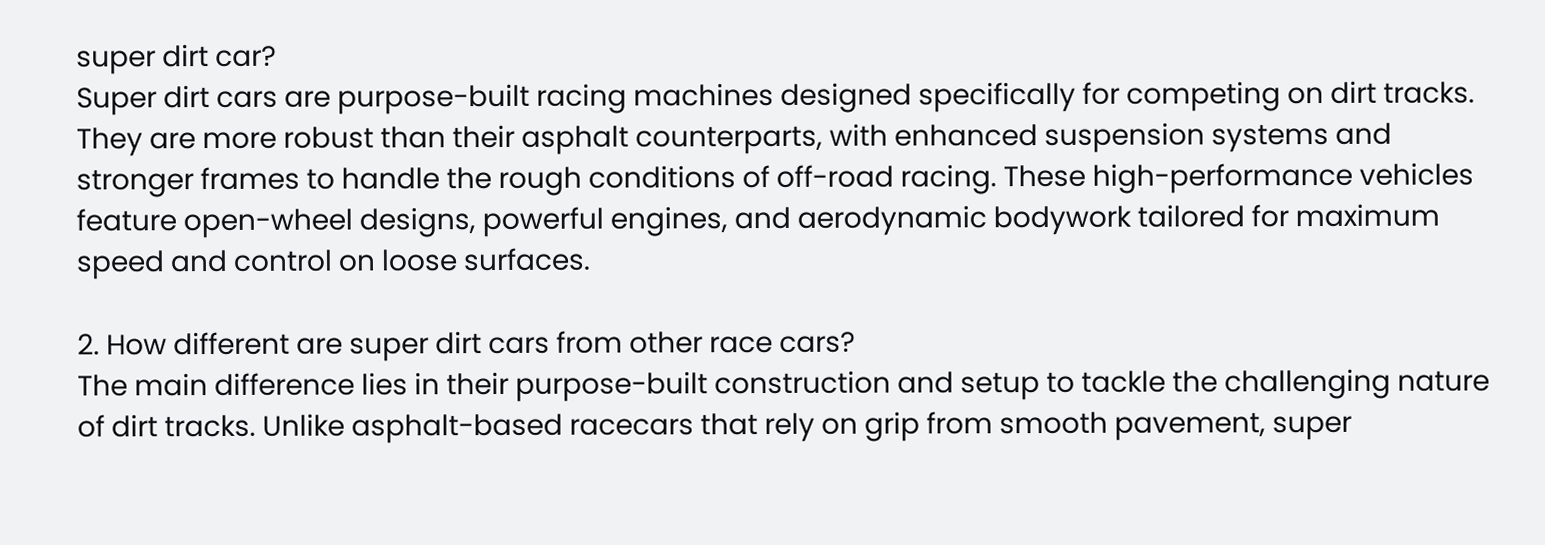super dirt car?
Super dirt cars are purpose-built racing machines designed specifically for competing on dirt tracks. They are more robust than their asphalt counterparts, with enhanced suspension systems and stronger frames to handle the rough conditions of off-road racing. These high-performance vehicles feature open-wheel designs, powerful engines, and aerodynamic bodywork tailored for maximum speed and control on loose surfaces.

2. How different are super dirt cars from other race cars?
The main difference lies in their purpose-built construction and setup to tackle the challenging nature of dirt tracks. Unlike asphalt-based racecars that rely on grip from smooth pavement, super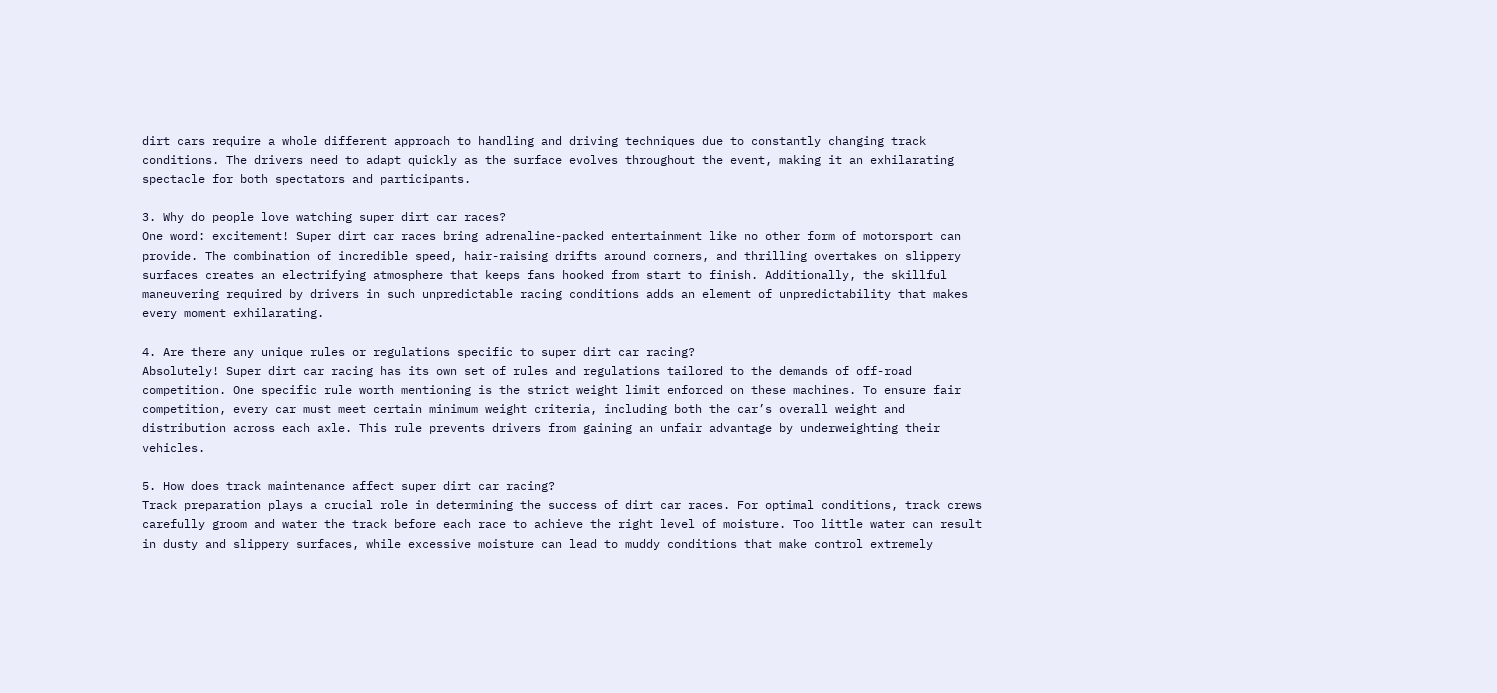dirt cars require a whole different approach to handling and driving techniques due to constantly changing track conditions. The drivers need to adapt quickly as the surface evolves throughout the event, making it an exhilarating spectacle for both spectators and participants.

3. Why do people love watching super dirt car races?
One word: excitement! Super dirt car races bring adrenaline-packed entertainment like no other form of motorsport can provide. The combination of incredible speed, hair-raising drifts around corners, and thrilling overtakes on slippery surfaces creates an electrifying atmosphere that keeps fans hooked from start to finish. Additionally, the skillful maneuvering required by drivers in such unpredictable racing conditions adds an element of unpredictability that makes every moment exhilarating.

4. Are there any unique rules or regulations specific to super dirt car racing?
Absolutely! Super dirt car racing has its own set of rules and regulations tailored to the demands of off-road competition. One specific rule worth mentioning is the strict weight limit enforced on these machines. To ensure fair competition, every car must meet certain minimum weight criteria, including both the car’s overall weight and distribution across each axle. This rule prevents drivers from gaining an unfair advantage by underweighting their vehicles.

5. How does track maintenance affect super dirt car racing?
Track preparation plays a crucial role in determining the success of dirt car races. For optimal conditions, track crews carefully groom and water the track before each race to achieve the right level of moisture. Too little water can result in dusty and slippery surfaces, while excessive moisture can lead to muddy conditions that make control extremely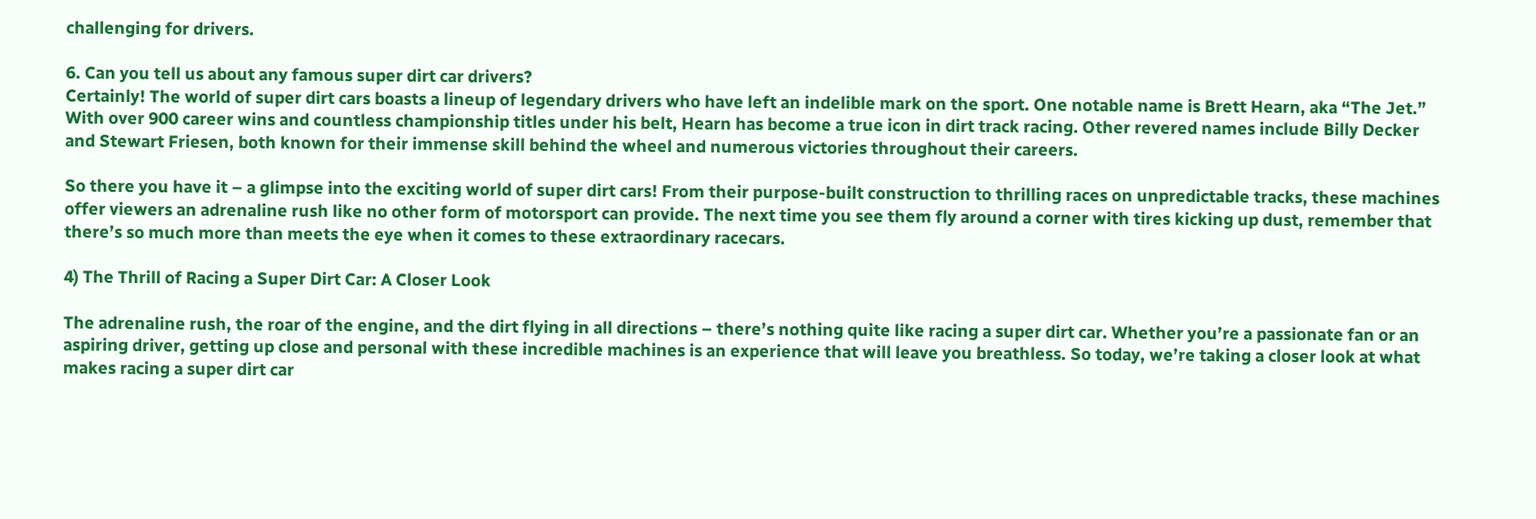challenging for drivers.

6. Can you tell us about any famous super dirt car drivers?
Certainly! The world of super dirt cars boasts a lineup of legendary drivers who have left an indelible mark on the sport. One notable name is Brett Hearn, aka “The Jet.” With over 900 career wins and countless championship titles under his belt, Hearn has become a true icon in dirt track racing. Other revered names include Billy Decker and Stewart Friesen, both known for their immense skill behind the wheel and numerous victories throughout their careers.

So there you have it – a glimpse into the exciting world of super dirt cars! From their purpose-built construction to thrilling races on unpredictable tracks, these machines offer viewers an adrenaline rush like no other form of motorsport can provide. The next time you see them fly around a corner with tires kicking up dust, remember that there’s so much more than meets the eye when it comes to these extraordinary racecars.

4) The Thrill of Racing a Super Dirt Car: A Closer Look

The adrenaline rush, the roar of the engine, and the dirt flying in all directions – there’s nothing quite like racing a super dirt car. Whether you’re a passionate fan or an aspiring driver, getting up close and personal with these incredible machines is an experience that will leave you breathless. So today, we’re taking a closer look at what makes racing a super dirt car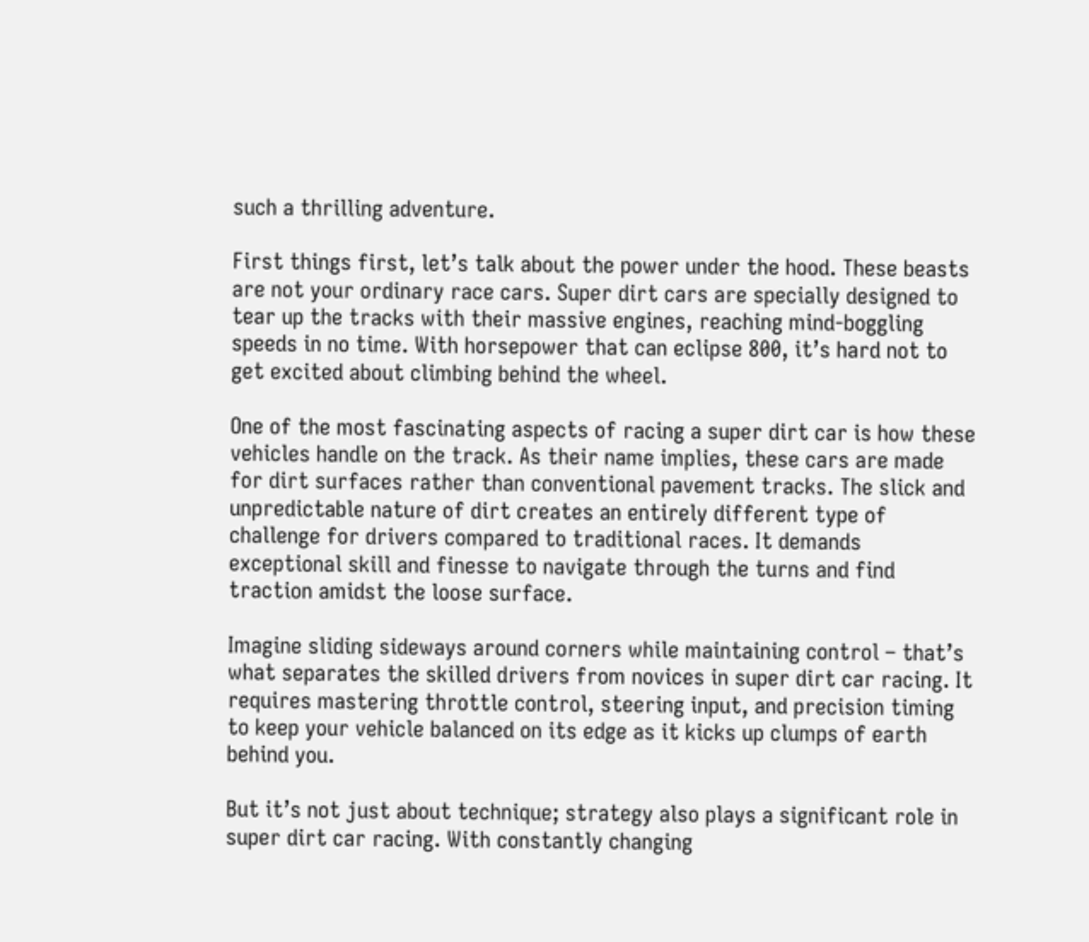such a thrilling adventure.

First things first, let’s talk about the power under the hood. These beasts are not your ordinary race cars. Super dirt cars are specially designed to tear up the tracks with their massive engines, reaching mind-boggling speeds in no time. With horsepower that can eclipse 800, it’s hard not to get excited about climbing behind the wheel.

One of the most fascinating aspects of racing a super dirt car is how these vehicles handle on the track. As their name implies, these cars are made for dirt surfaces rather than conventional pavement tracks. The slick and unpredictable nature of dirt creates an entirely different type of challenge for drivers compared to traditional races. It demands exceptional skill and finesse to navigate through the turns and find traction amidst the loose surface.

Imagine sliding sideways around corners while maintaining control – that’s what separates the skilled drivers from novices in super dirt car racing. It requires mastering throttle control, steering input, and precision timing to keep your vehicle balanced on its edge as it kicks up clumps of earth behind you.

But it’s not just about technique; strategy also plays a significant role in super dirt car racing. With constantly changing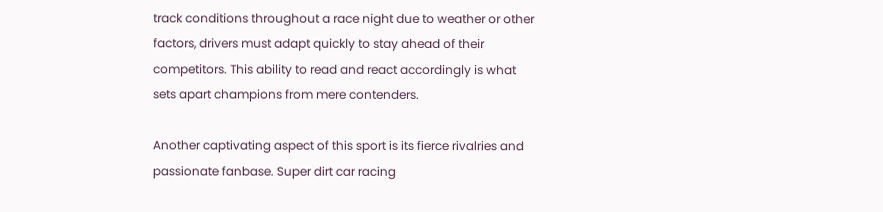track conditions throughout a race night due to weather or other factors, drivers must adapt quickly to stay ahead of their competitors. This ability to read and react accordingly is what sets apart champions from mere contenders.

Another captivating aspect of this sport is its fierce rivalries and passionate fanbase. Super dirt car racing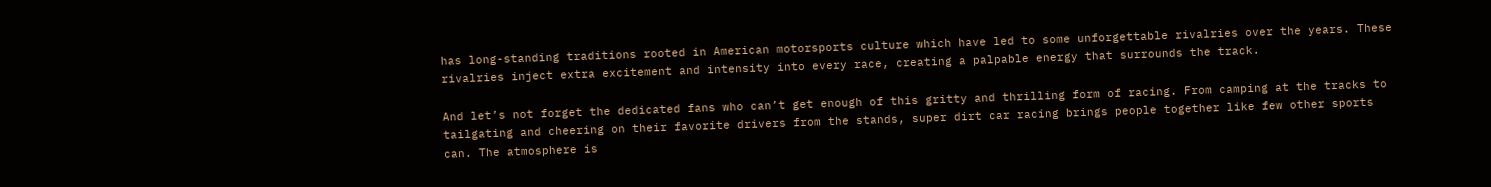has long-standing traditions rooted in American motorsports culture which have led to some unforgettable rivalries over the years. These rivalries inject extra excitement and intensity into every race, creating a palpable energy that surrounds the track.

And let’s not forget the dedicated fans who can’t get enough of this gritty and thrilling form of racing. From camping at the tracks to tailgating and cheering on their favorite drivers from the stands, super dirt car racing brings people together like few other sports can. The atmosphere is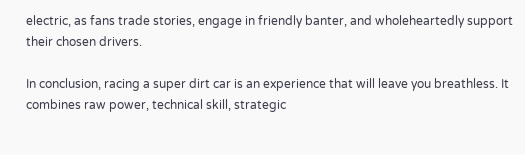electric, as fans trade stories, engage in friendly banter, and wholeheartedly support their chosen drivers.

In conclusion, racing a super dirt car is an experience that will leave you breathless. It combines raw power, technical skill, strategic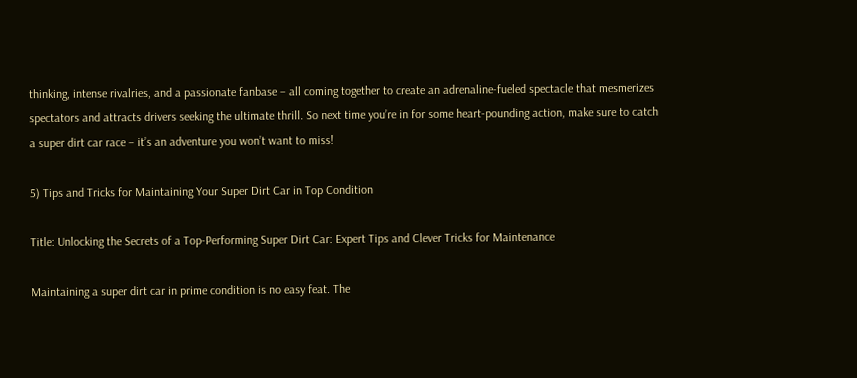thinking, intense rivalries, and a passionate fanbase – all coming together to create an adrenaline-fueled spectacle that mesmerizes spectators and attracts drivers seeking the ultimate thrill. So next time you’re in for some heart-pounding action, make sure to catch a super dirt car race – it’s an adventure you won’t want to miss!

5) Tips and Tricks for Maintaining Your Super Dirt Car in Top Condition

Title: Unlocking the Secrets of a Top-Performing Super Dirt Car: Expert Tips and Clever Tricks for Maintenance

Maintaining a super dirt car in prime condition is no easy feat. The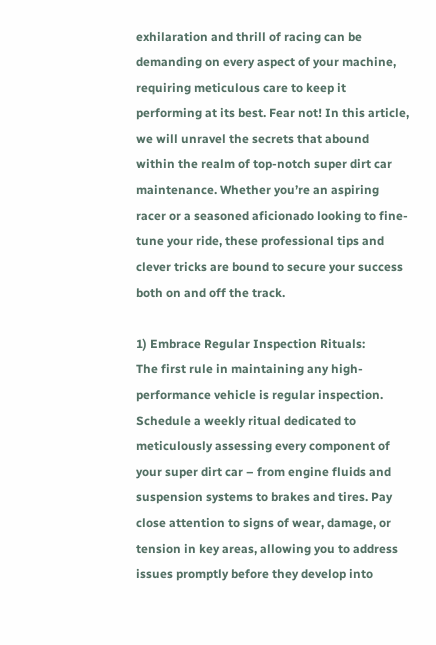exhilaration and thrill of racing can be demanding on every aspect of your machine, requiring meticulous care to keep it performing at its best. Fear not! In this article, we will unravel the secrets that abound within the realm of top-notch super dirt car maintenance. Whether you’re an aspiring racer or a seasoned aficionado looking to fine-tune your ride, these professional tips and clever tricks are bound to secure your success both on and off the track.

1) Embrace Regular Inspection Rituals:
The first rule in maintaining any high-performance vehicle is regular inspection. Schedule a weekly ritual dedicated to meticulously assessing every component of your super dirt car – from engine fluids and suspension systems to brakes and tires. Pay close attention to signs of wear, damage, or tension in key areas, allowing you to address issues promptly before they develop into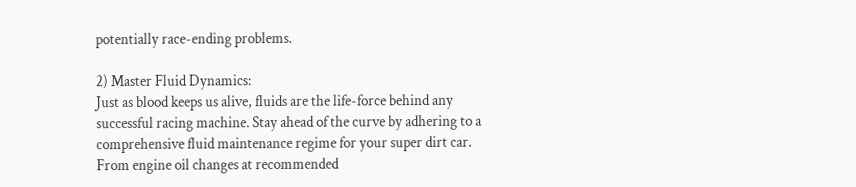potentially race-ending problems.

2) Master Fluid Dynamics:
Just as blood keeps us alive, fluids are the life-force behind any successful racing machine. Stay ahead of the curve by adhering to a comprehensive fluid maintenance regime for your super dirt car. From engine oil changes at recommended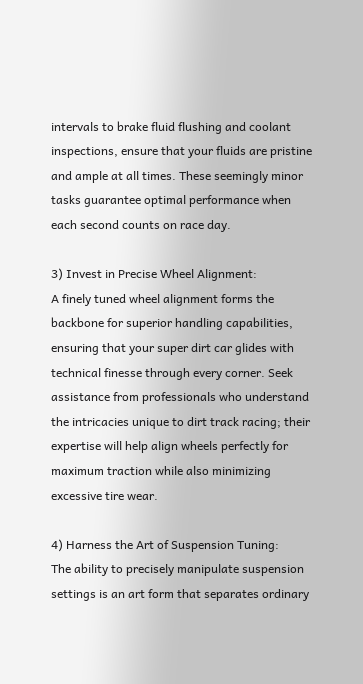intervals to brake fluid flushing and coolant inspections, ensure that your fluids are pristine and ample at all times. These seemingly minor tasks guarantee optimal performance when each second counts on race day.

3) Invest in Precise Wheel Alignment:
A finely tuned wheel alignment forms the backbone for superior handling capabilities, ensuring that your super dirt car glides with technical finesse through every corner. Seek assistance from professionals who understand the intricacies unique to dirt track racing; their expertise will help align wheels perfectly for maximum traction while also minimizing excessive tire wear.

4) Harness the Art of Suspension Tuning:
The ability to precisely manipulate suspension settings is an art form that separates ordinary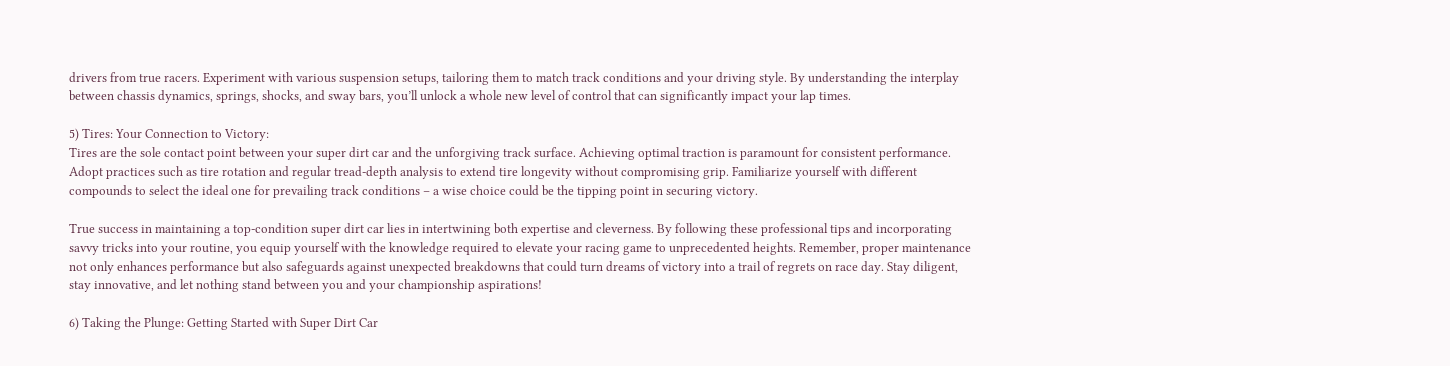drivers from true racers. Experiment with various suspension setups, tailoring them to match track conditions and your driving style. By understanding the interplay between chassis dynamics, springs, shocks, and sway bars, you’ll unlock a whole new level of control that can significantly impact your lap times.

5) Tires: Your Connection to Victory:
Tires are the sole contact point between your super dirt car and the unforgiving track surface. Achieving optimal traction is paramount for consistent performance. Adopt practices such as tire rotation and regular tread-depth analysis to extend tire longevity without compromising grip. Familiarize yourself with different compounds to select the ideal one for prevailing track conditions – a wise choice could be the tipping point in securing victory.

True success in maintaining a top-condition super dirt car lies in intertwining both expertise and cleverness. By following these professional tips and incorporating savvy tricks into your routine, you equip yourself with the knowledge required to elevate your racing game to unprecedented heights. Remember, proper maintenance not only enhances performance but also safeguards against unexpected breakdowns that could turn dreams of victory into a trail of regrets on race day. Stay diligent, stay innovative, and let nothing stand between you and your championship aspirations!

6) Taking the Plunge: Getting Started with Super Dirt Car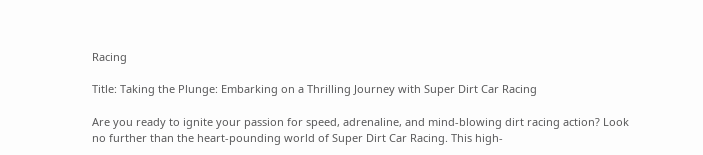Racing

Title: Taking the Plunge: Embarking on a Thrilling Journey with Super Dirt Car Racing

Are you ready to ignite your passion for speed, adrenaline, and mind-blowing dirt racing action? Look no further than the heart-pounding world of Super Dirt Car Racing. This high-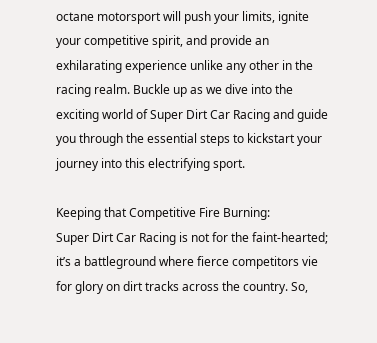octane motorsport will push your limits, ignite your competitive spirit, and provide an exhilarating experience unlike any other in the racing realm. Buckle up as we dive into the exciting world of Super Dirt Car Racing and guide you through the essential steps to kickstart your journey into this electrifying sport.

Keeping that Competitive Fire Burning:
Super Dirt Car Racing is not for the faint-hearted; it’s a battleground where fierce competitors vie for glory on dirt tracks across the country. So,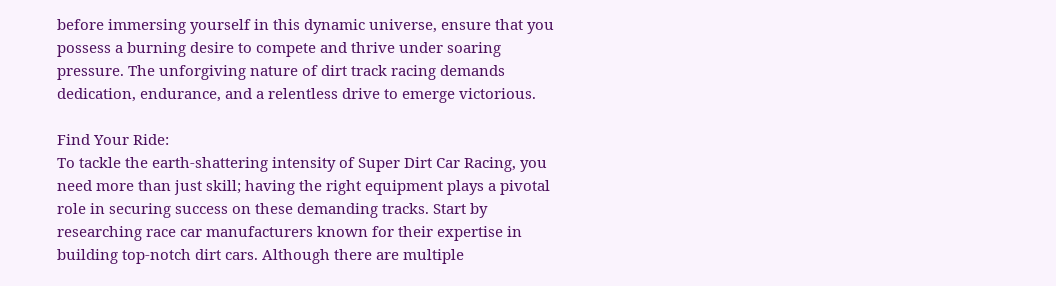before immersing yourself in this dynamic universe, ensure that you possess a burning desire to compete and thrive under soaring pressure. The unforgiving nature of dirt track racing demands dedication, endurance, and a relentless drive to emerge victorious.

Find Your Ride:
To tackle the earth-shattering intensity of Super Dirt Car Racing, you need more than just skill; having the right equipment plays a pivotal role in securing success on these demanding tracks. Start by researching race car manufacturers known for their expertise in building top-notch dirt cars. Although there are multiple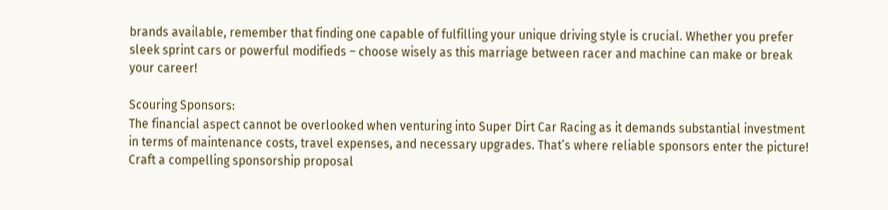brands available, remember that finding one capable of fulfilling your unique driving style is crucial. Whether you prefer sleek sprint cars or powerful modifieds – choose wisely as this marriage between racer and machine can make or break your career!

Scouring Sponsors:
The financial aspect cannot be overlooked when venturing into Super Dirt Car Racing as it demands substantial investment in terms of maintenance costs, travel expenses, and necessary upgrades. That’s where reliable sponsors enter the picture! Craft a compelling sponsorship proposal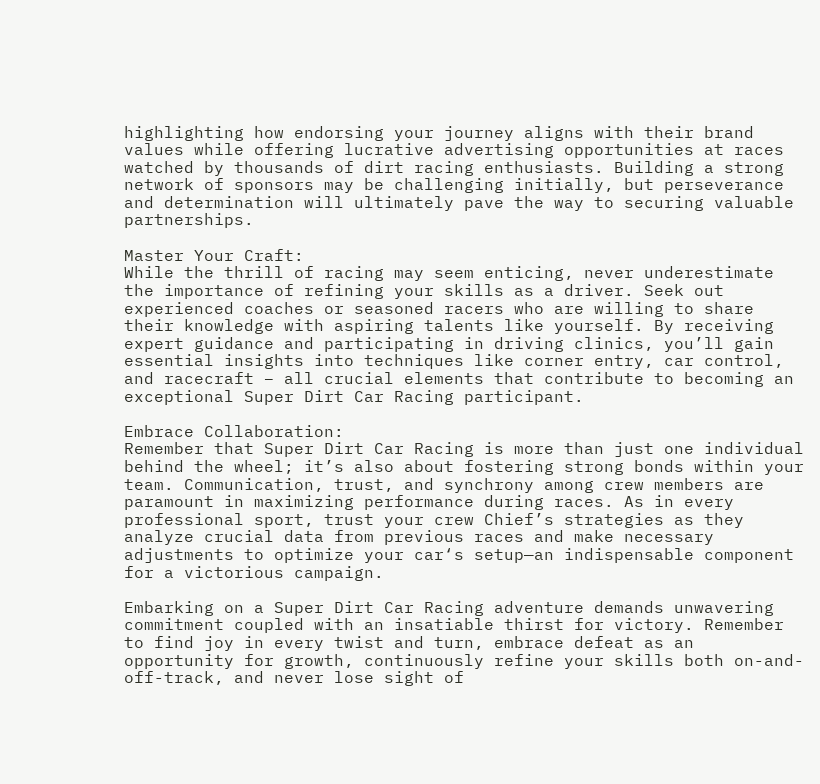highlighting how endorsing your journey aligns with their brand values while offering lucrative advertising opportunities at races watched by thousands of dirt racing enthusiasts. Building a strong network of sponsors may be challenging initially, but perseverance and determination will ultimately pave the way to securing valuable partnerships.

Master Your Craft:
While the thrill of racing may seem enticing, never underestimate the importance of refining your skills as a driver. Seek out experienced coaches or seasoned racers who are willing to share their knowledge with aspiring talents like yourself. By receiving expert guidance and participating in driving clinics, you’ll gain essential insights into techniques like corner entry, car control, and racecraft – all crucial elements that contribute to becoming an exceptional Super Dirt Car Racing participant.

Embrace Collaboration:
Remember that Super Dirt Car Racing is more than just one individual behind the wheel; it’s also about fostering strong bonds within your team. Communication, trust, and synchrony among crew members are paramount in maximizing performance during races. As in every professional sport, trust your crew Chief’s strategies as they analyze crucial data from previous races and make necessary adjustments to optimize your car‘s setup—an indispensable component for a victorious campaign.

Embarking on a Super Dirt Car Racing adventure demands unwavering commitment coupled with an insatiable thirst for victory. Remember to find joy in every twist and turn, embrace defeat as an opportunity for growth, continuously refine your skills both on-and-off-track, and never lose sight of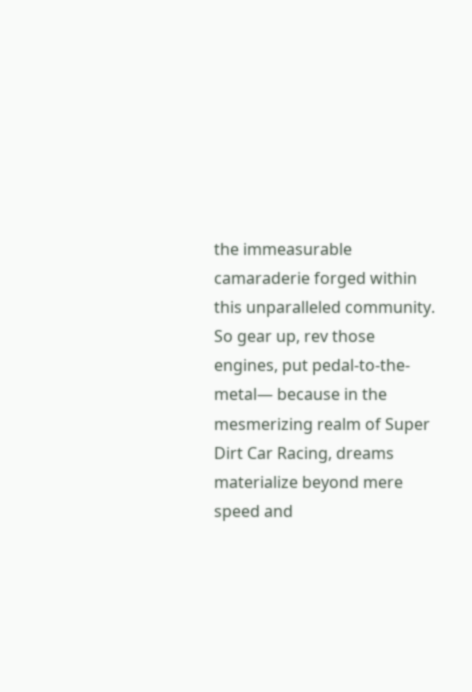the immeasurable camaraderie forged within this unparalleled community. So gear up, rev those engines, put pedal-to-the-metal— because in the mesmerizing realm of Super Dirt Car Racing, dreams materialize beyond mere speed and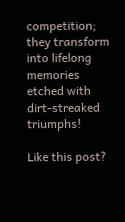competition; they transform into lifelong memories etched with dirt-streaked triumphs!

Like this post?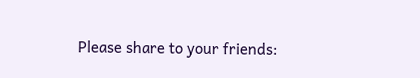Please share to your friends: